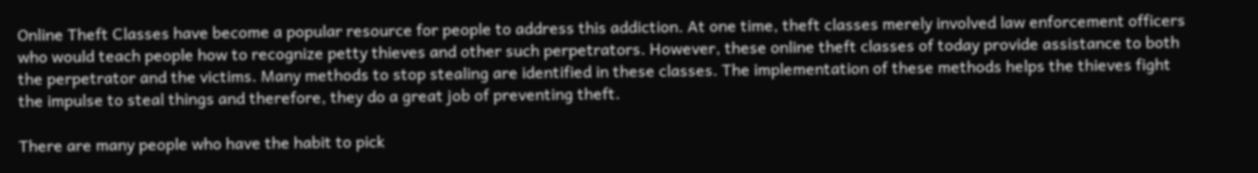Online Theft Classes have become a popular resource for people to address this addiction. At one time, theft classes merely involved law enforcement officers who would teach people how to recognize petty thieves and other such perpetrators. However, these online theft classes of today provide assistance to both the perpetrator and the victims. Many methods to stop stealing are identified in these classes. The implementation of these methods helps the thieves fight the impulse to steal things and therefore, they do a great job of preventing theft.

There are many people who have the habit to pick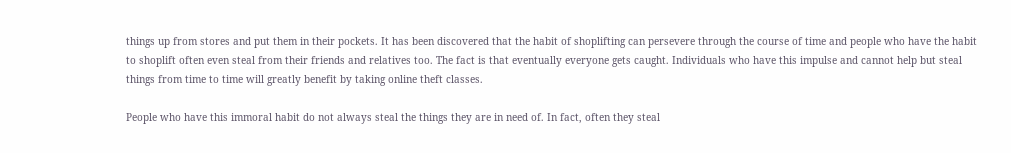things up from stores and put them in their pockets. It has been discovered that the habit of shoplifting can persevere through the course of time and people who have the habit to shoplift often even steal from their friends and relatives too. The fact is that eventually everyone gets caught. Individuals who have this impulse and cannot help but steal things from time to time will greatly benefit by taking online theft classes.

People who have this immoral habit do not always steal the things they are in need of. In fact, often they steal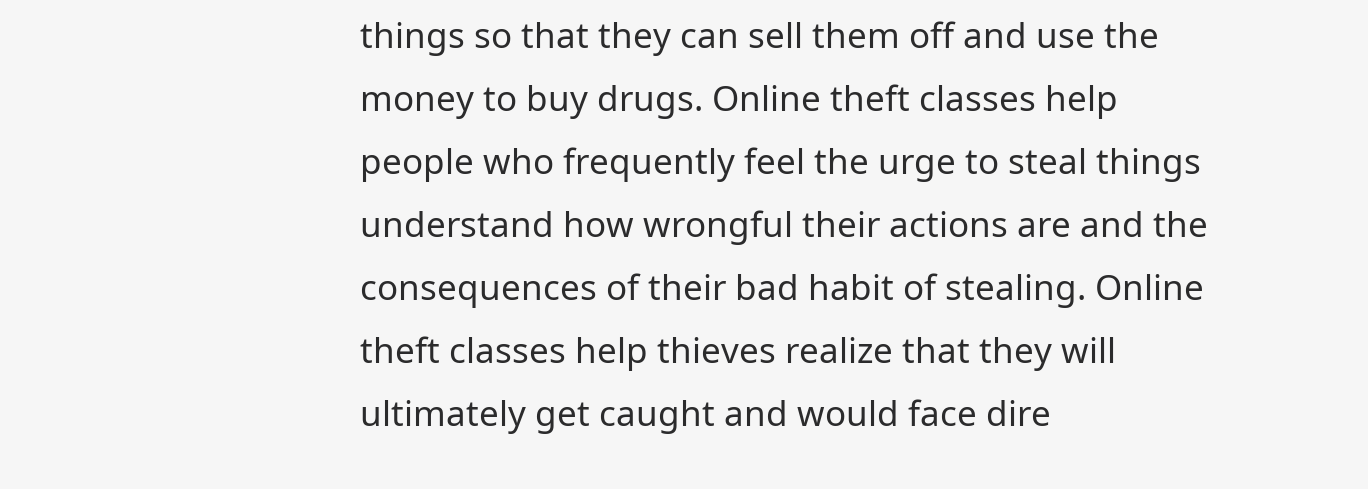things so that they can sell them off and use the money to buy drugs. Online theft classes help people who frequently feel the urge to steal things understand how wrongful their actions are and the consequences of their bad habit of stealing. Online theft classes help thieves realize that they will ultimately get caught and would face dire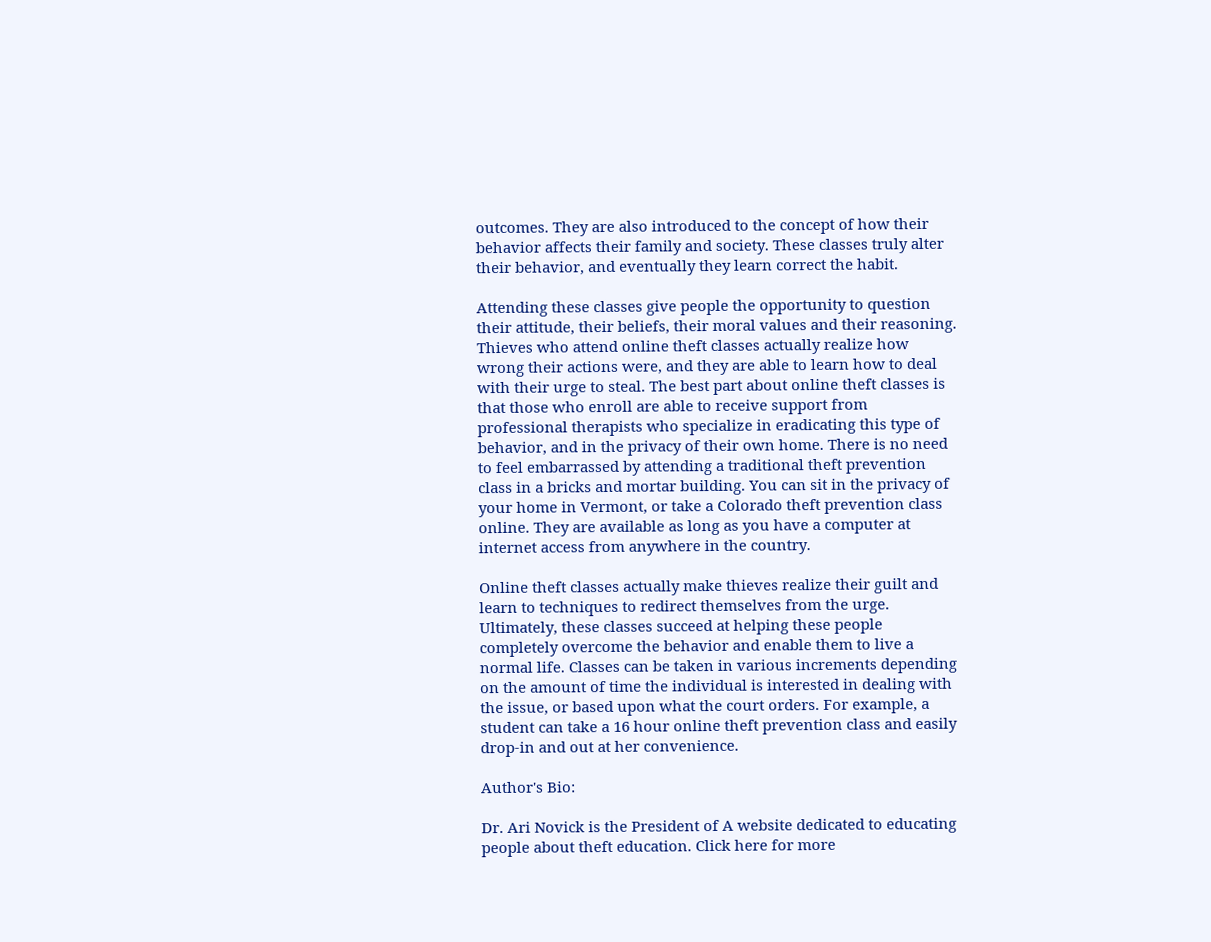outcomes. They are also introduced to the concept of how their behavior affects their family and society. These classes truly alter their behavior, and eventually they learn correct the habit.

Attending these classes give people the opportunity to question their attitude, their beliefs, their moral values and their reasoning. Thieves who attend online theft classes actually realize how wrong their actions were, and they are able to learn how to deal with their urge to steal. The best part about online theft classes is that those who enroll are able to receive support from professional therapists who specialize in eradicating this type of behavior, and in the privacy of their own home. There is no need to feel embarrassed by attending a traditional theft prevention class in a bricks and mortar building. You can sit in the privacy of your home in Vermont, or take a Colorado theft prevention class online. They are available as long as you have a computer at internet access from anywhere in the country.

Online theft classes actually make thieves realize their guilt and learn to techniques to redirect themselves from the urge. Ultimately, these classes succeed at helping these people completely overcome the behavior and enable them to live a normal life. Classes can be taken in various increments depending on the amount of time the individual is interested in dealing with the issue, or based upon what the court orders. For example, a student can take a 16 hour online theft prevention class and easily drop-in and out at her convenience.

Author's Bio:

Dr. Ari Novick is the President of A website dedicated to educating people about theft education. Click here for more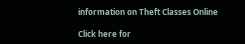information on Theft Classes Online

Click here for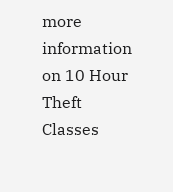more information on 10 Hour Theft Classes